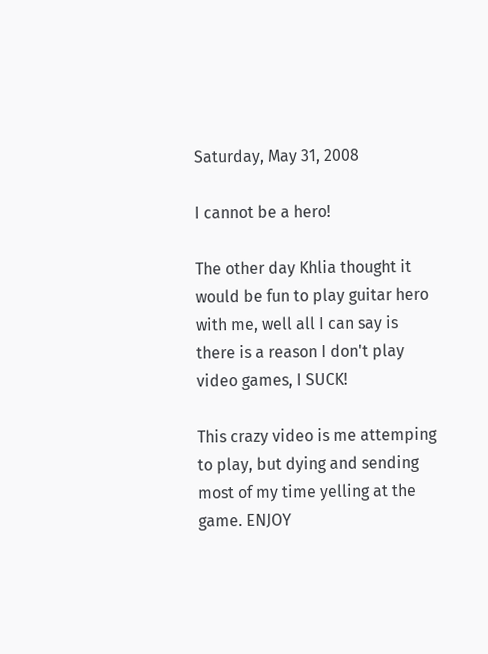Saturday, May 31, 2008

I cannot be a hero!

The other day Khlia thought it would be fun to play guitar hero with me, well all I can say is there is a reason I don't play video games, I SUCK!

This crazy video is me attemping to play, but dying and sending most of my time yelling at the game. ENJOY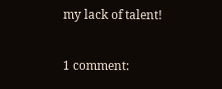my lack of talent!

1 comment: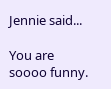Jennie said...

You are soooo funny.